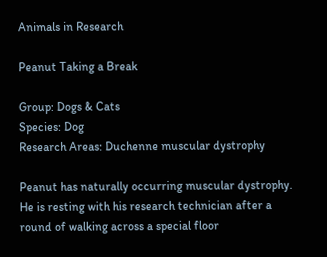Animals in Research

Peanut Taking a Break

Group: Dogs & Cats
Species: Dog
Research Areas: Duchenne muscular dystrophy

Peanut has naturally occurring muscular dystrophy. He is resting with his research technician after a round of walking across a special floor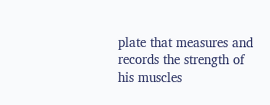plate that measures and records the strength of his muscles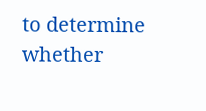to determine whether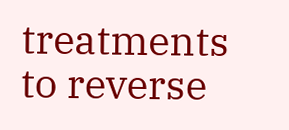treatments to reverse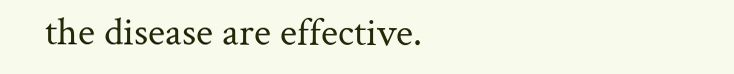the disease are effective.